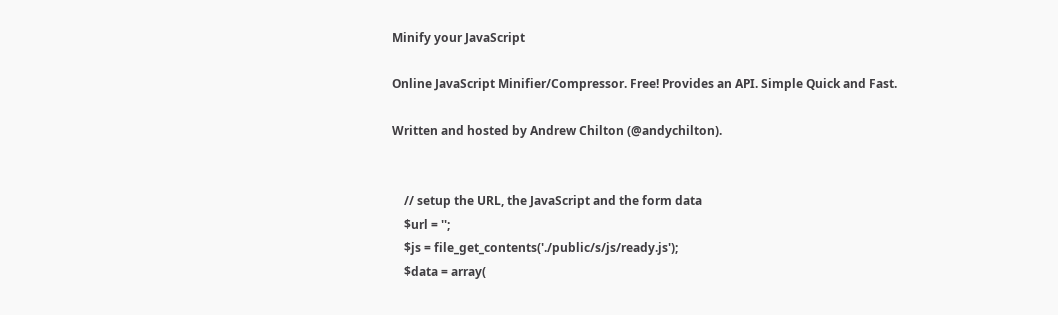Minify your JavaScript

Online JavaScript Minifier/Compressor. Free! Provides an API. Simple Quick and Fast.

Written and hosted by Andrew Chilton (@andychilton).


    // setup the URL, the JavaScript and the form data
    $url = '';
    $js = file_get_contents('./public/s/js/ready.js');
    $data = array(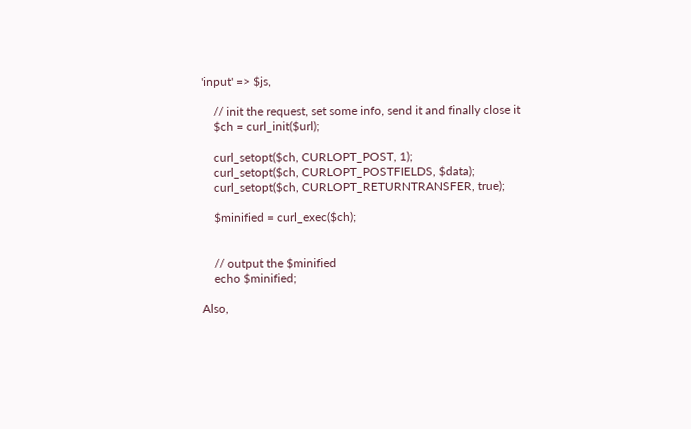'input' => $js,

    // init the request, set some info, send it and finally close it
    $ch = curl_init($url);

    curl_setopt($ch, CURLOPT_POST, 1);
    curl_setopt($ch, CURLOPT_POSTFIELDS, $data);
    curl_setopt($ch, CURLOPT_RETURNTRANSFER, true);

    $minified = curl_exec($ch);


    // output the $minified
    echo $minified;

Also,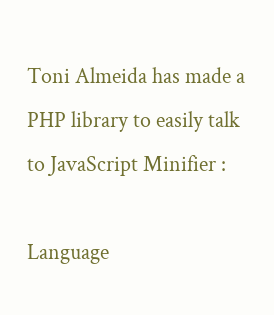Toni Almeida has made a PHP library to easily talk to JavaScript Minifier :

Language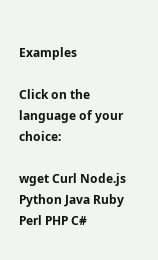Examples

Click on the language of your choice:

wget Curl Node.js Python Java Ruby Perl PHP C#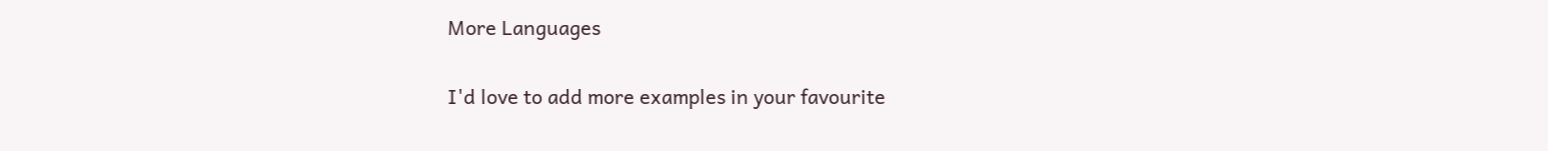More Languages

I'd love to add more examples in your favourite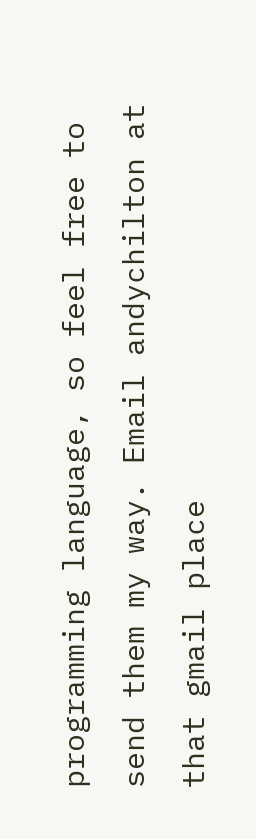programming language, so feel free to send them my way. Email andychilton at that gmail place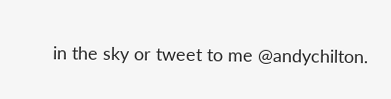in the sky or tweet to me @andychilton.